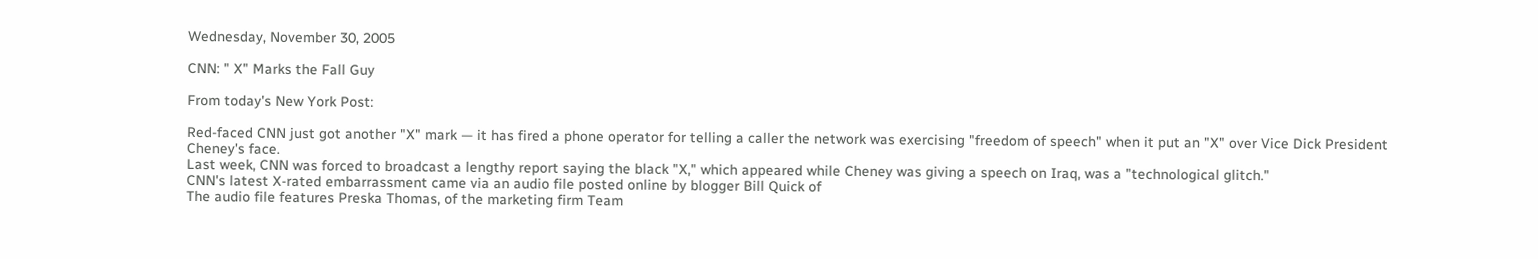Wednesday, November 30, 2005

CNN: " X" Marks the Fall Guy

From today's New York Post:

Red-faced CNN just got another "X" mark — it has fired a phone operator for telling a caller the network was exercising "freedom of speech" when it put an "X" over Vice Dick President Cheney's face.
Last week, CNN was forced to broadcast a lengthy report saying the black "X," which appeared while Cheney was giving a speech on Iraq, was a "technological glitch."
CNN's latest X-rated embarrassment came via an audio file posted online by blogger Bill Quick of
The audio file features Preska Thomas, of the marketing firm Team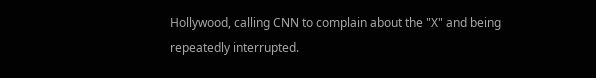Hollywood, calling CNN to complain about the "X" and being repeatedly interrupted.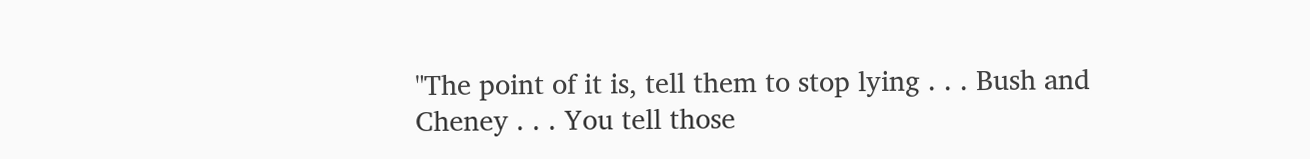"The point of it is, tell them to stop lying . . . Bush and Cheney . . . You tell those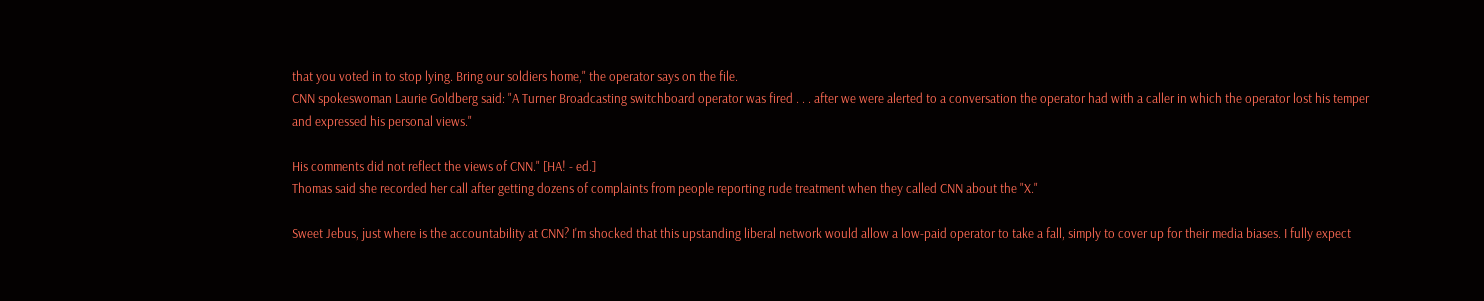that you voted in to stop lying. Bring our soldiers home," the operator says on the file.
CNN spokeswoman Laurie Goldberg said: "A Turner Broadcasting switchboard operator was fired . . . after we were alerted to a conversation the operator had with a caller in which the operator lost his temper and expressed his personal views."

His comments did not reflect the views of CNN." [HA! - ed.]
Thomas said she recorded her call after getting dozens of complaints from people reporting rude treatment when they called CNN about the "X."

Sweet Jebus, just where is the accountability at CNN? I'm shocked that this upstanding liberal network would allow a low-paid operator to take a fall, simply to cover up for their media biases. I fully expect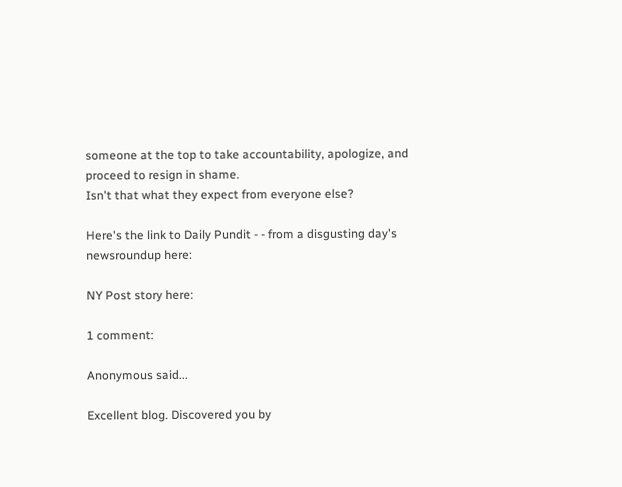someone at the top to take accountability, apologize, and proceed to resign in shame.
Isn't that what they expect from everyone else?

Here's the link to Daily Pundit - - from a disgusting day's newsroundup here:

NY Post story here:

1 comment:

Anonymous said...

Excellent blog. Discovered you by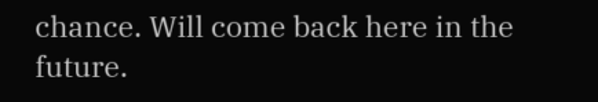chance. Will come back here in the future.